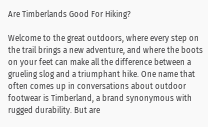Are Timberlands Good For Hiking?

Welcome to the great outdoors, where every step on the trail brings a new adventure, and where the boots on your feet can make all the difference between a grueling slog and a triumphant hike. One name that often comes up in conversations about outdoor footwear is Timberland, a brand synonymous with rugged durability. But are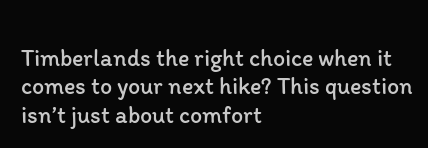Timberlands the right choice when it comes to your next hike? This question isn’t just about comfort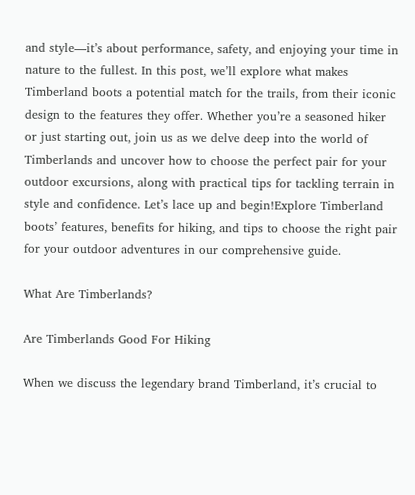and style—it’s about performance, safety, and enjoying your time in nature to the fullest. In this post, we’ll explore what makes Timberland boots a potential match for the trails, from their iconic design to the features they offer. Whether you’re a seasoned hiker or just starting out, join us as we delve deep into the world of Timberlands and uncover how to choose the perfect pair for your outdoor excursions, along with practical tips for tackling terrain in style and confidence. Let’s lace up and begin!Explore Timberland boots’ features, benefits for hiking, and tips to choose the right pair for your outdoor adventures in our comprehensive guide.

What Are Timberlands?

Are Timberlands Good For Hiking

When we discuss the legendary brand Timberland, it’s crucial to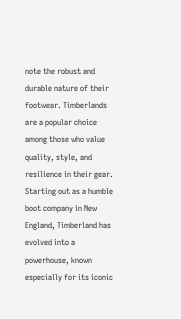note the robust and durable nature of their footwear. Timberlands are a popular choice among those who value quality, style, and resilience in their gear. Starting out as a humble boot company in New England, Timberland has evolved into a powerhouse, known especially for its iconic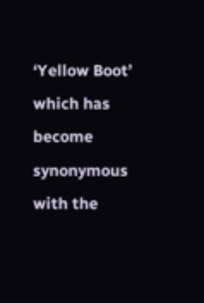‘Yellow Boot’ which has become synonymous with the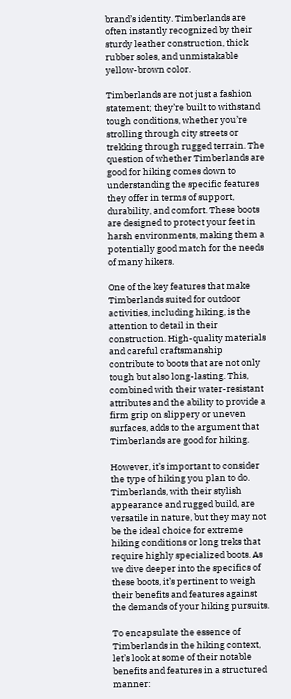brand’s identity. Timberlands are often instantly recognized by their sturdy leather construction, thick rubber soles, and unmistakable yellow-brown color.

Timberlands are not just a fashion statement; they’re built to withstand tough conditions, whether you’re strolling through city streets or trekking through rugged terrain. The question of whether Timberlands are good for hiking comes down to understanding the specific features they offer in terms of support, durability, and comfort. These boots are designed to protect your feet in harsh environments, making them a potentially good match for the needs of many hikers.

One of the key features that make Timberlands suited for outdoor activities, including hiking, is the attention to detail in their construction. High-quality materials and careful craftsmanship contribute to boots that are not only tough but also long-lasting. This, combined with their water-resistant attributes and the ability to provide a firm grip on slippery or uneven surfaces, adds to the argument that Timberlands are good for hiking.

However, it’s important to consider the type of hiking you plan to do. Timberlands, with their stylish appearance and rugged build, are versatile in nature, but they may not be the ideal choice for extreme hiking conditions or long treks that require highly specialized boots. As we dive deeper into the specifics of these boots, it’s pertinent to weigh their benefits and features against the demands of your hiking pursuits.

To encapsulate the essence of Timberlands in the hiking context, let’s look at some of their notable benefits and features in a structured manner: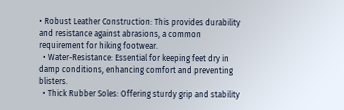• Robust Leather Construction: This provides durability and resistance against abrasions, a common requirement for hiking footwear.
  • Water-Resistance: Essential for keeping feet dry in damp conditions, enhancing comfort and preventing blisters.
  • Thick Rubber Soles: Offering sturdy grip and stability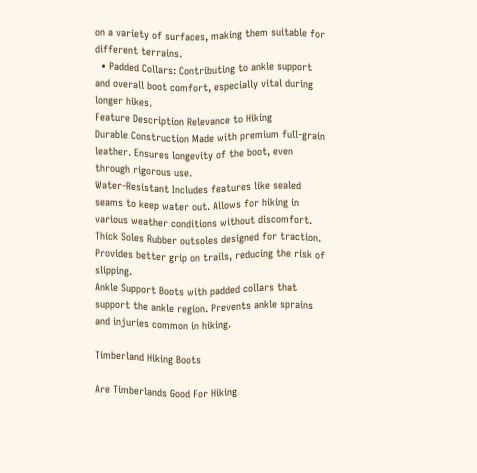on a variety of surfaces, making them suitable for different terrains.
  • Padded Collars: Contributing to ankle support and overall boot comfort, especially vital during longer hikes.
Feature Description Relevance to Hiking
Durable Construction Made with premium full-grain leather. Ensures longevity of the boot, even through rigorous use.
Water-Resistant Includes features like sealed seams to keep water out. Allows for hiking in various weather conditions without discomfort.
Thick Soles Rubber outsoles designed for traction. Provides better grip on trails, reducing the risk of slipping.
Ankle Support Boots with padded collars that support the ankle region. Prevents ankle sprains and injuries common in hiking.

Timberland Hiking Boots

Are Timberlands Good For Hiking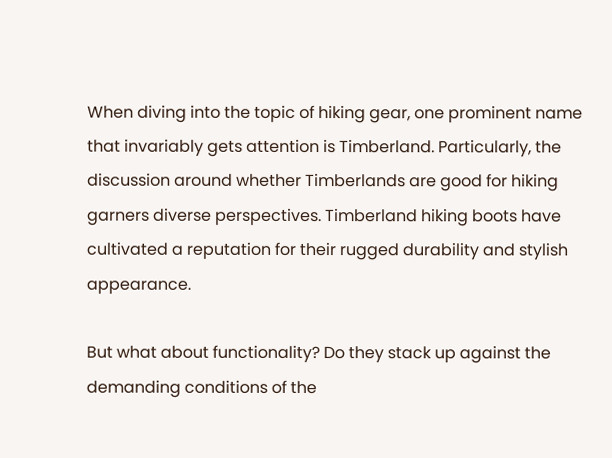When diving into the topic of hiking gear, one prominent name that invariably gets attention is Timberland. Particularly, the discussion around whether Timberlands are good for hiking garners diverse perspectives. Timberland hiking boots have cultivated a reputation for their rugged durability and stylish appearance.

But what about functionality? Do they stack up against the demanding conditions of the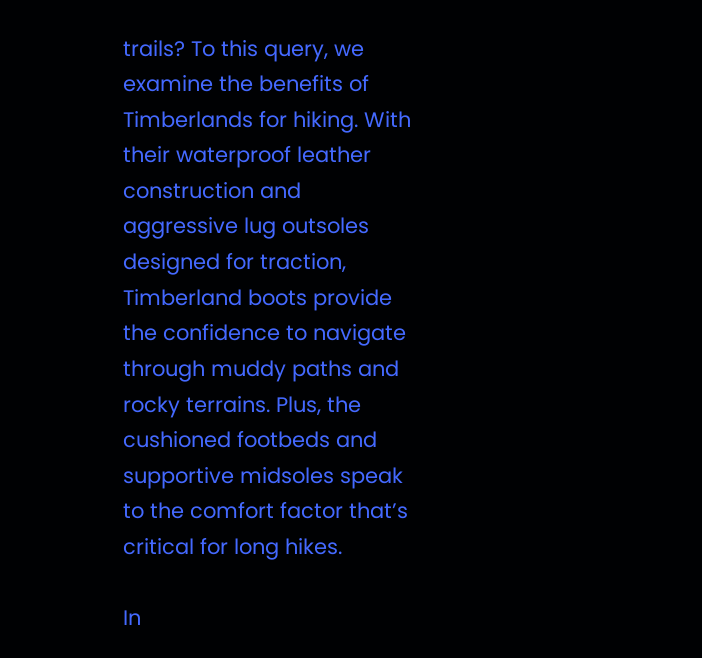trails? To this query, we examine the benefits of Timberlands for hiking. With their waterproof leather construction and aggressive lug outsoles designed for traction, Timberland boots provide the confidence to navigate through muddy paths and rocky terrains. Plus, the cushioned footbeds and supportive midsoles speak to the comfort factor that’s critical for long hikes.

In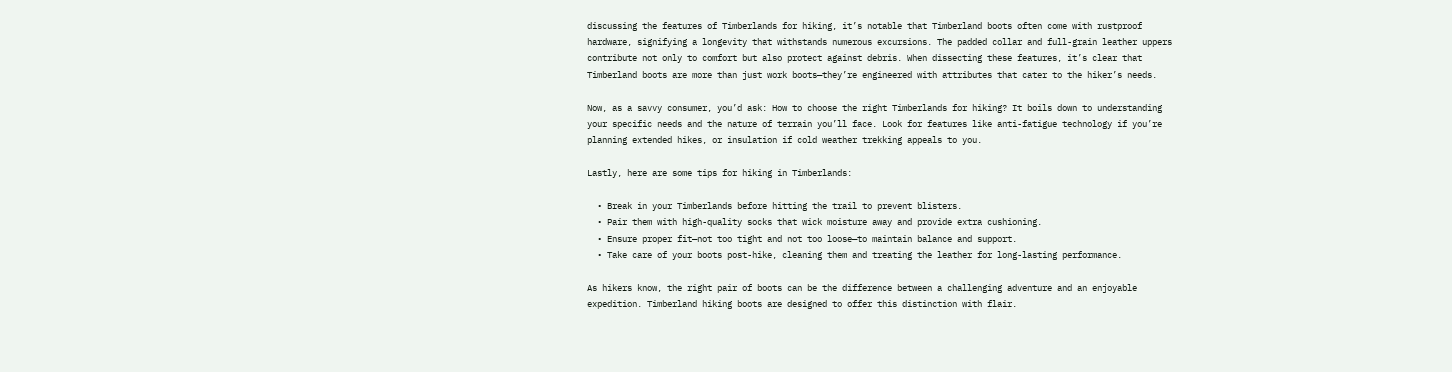discussing the features of Timberlands for hiking, it’s notable that Timberland boots often come with rustproof hardware, signifying a longevity that withstands numerous excursions. The padded collar and full-grain leather uppers contribute not only to comfort but also protect against debris. When dissecting these features, it’s clear that Timberland boots are more than just work boots—they’re engineered with attributes that cater to the hiker’s needs.

Now, as a savvy consumer, you’d ask: How to choose the right Timberlands for hiking? It boils down to understanding your specific needs and the nature of terrain you’ll face. Look for features like anti-fatigue technology if you’re planning extended hikes, or insulation if cold weather trekking appeals to you.

Lastly, here are some tips for hiking in Timberlands:

  • Break in your Timberlands before hitting the trail to prevent blisters.
  • Pair them with high-quality socks that wick moisture away and provide extra cushioning.
  • Ensure proper fit—not too tight and not too loose—to maintain balance and support.
  • Take care of your boots post-hike, cleaning them and treating the leather for long-lasting performance.

As hikers know, the right pair of boots can be the difference between a challenging adventure and an enjoyable expedition. Timberland hiking boots are designed to offer this distinction with flair.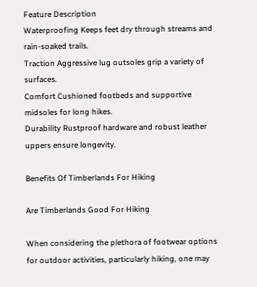Feature Description
Waterproofing Keeps feet dry through streams and rain-soaked trails.
Traction Aggressive lug outsoles grip a variety of surfaces.
Comfort Cushioned footbeds and supportive midsoles for long hikes.
Durability Rustproof hardware and robust leather uppers ensure longevity.

Benefits Of Timberlands For Hiking

Are Timberlands Good For Hiking

When considering the plethora of footwear options for outdoor activities, particularly hiking, one may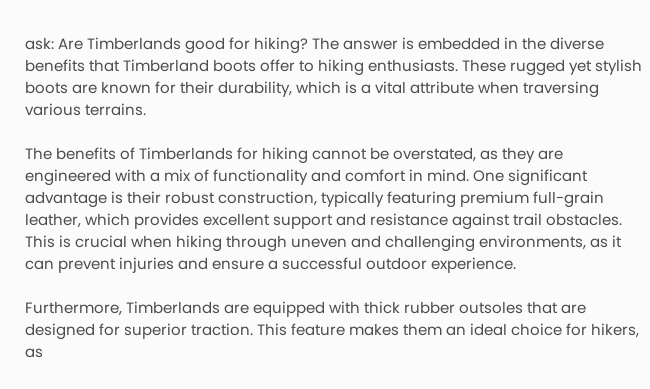ask: Are Timberlands good for hiking? The answer is embedded in the diverse benefits that Timberland boots offer to hiking enthusiasts. These rugged yet stylish boots are known for their durability, which is a vital attribute when traversing various terrains.

The benefits of Timberlands for hiking cannot be overstated, as they are engineered with a mix of functionality and comfort in mind. One significant advantage is their robust construction, typically featuring premium full-grain leather, which provides excellent support and resistance against trail obstacles. This is crucial when hiking through uneven and challenging environments, as it can prevent injuries and ensure a successful outdoor experience.

Furthermore, Timberlands are equipped with thick rubber outsoles that are designed for superior traction. This feature makes them an ideal choice for hikers, as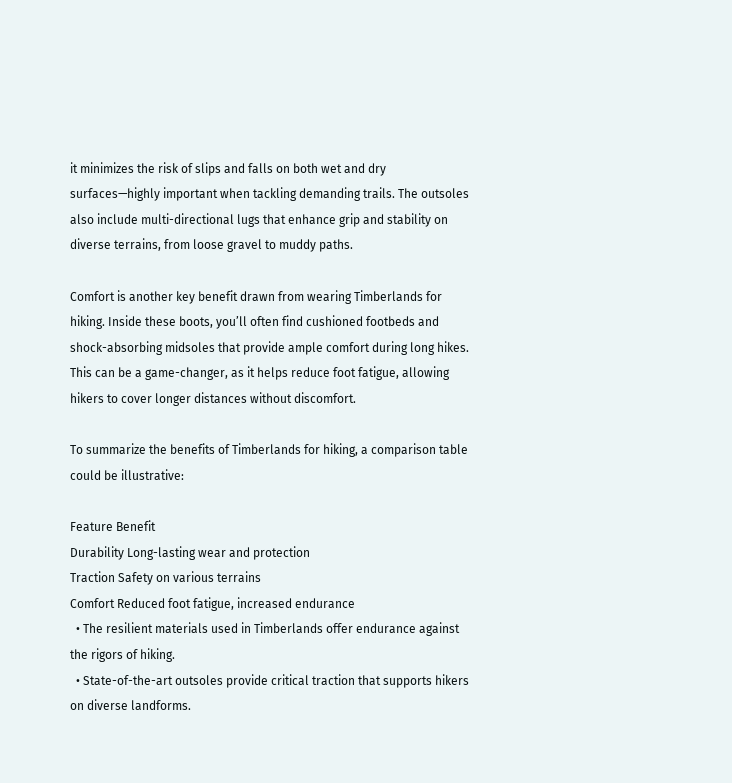it minimizes the risk of slips and falls on both wet and dry surfaces—highly important when tackling demanding trails. The outsoles also include multi-directional lugs that enhance grip and stability on diverse terrains, from loose gravel to muddy paths.

Comfort is another key benefit drawn from wearing Timberlands for hiking. Inside these boots, you’ll often find cushioned footbeds and shock-absorbing midsoles that provide ample comfort during long hikes. This can be a game-changer, as it helps reduce foot fatigue, allowing hikers to cover longer distances without discomfort.

To summarize the benefits of Timberlands for hiking, a comparison table could be illustrative:

Feature Benefit
Durability Long-lasting wear and protection
Traction Safety on various terrains
Comfort Reduced foot fatigue, increased endurance
  • The resilient materials used in Timberlands offer endurance against the rigors of hiking.
  • State-of-the-art outsoles provide critical traction that supports hikers on diverse landforms.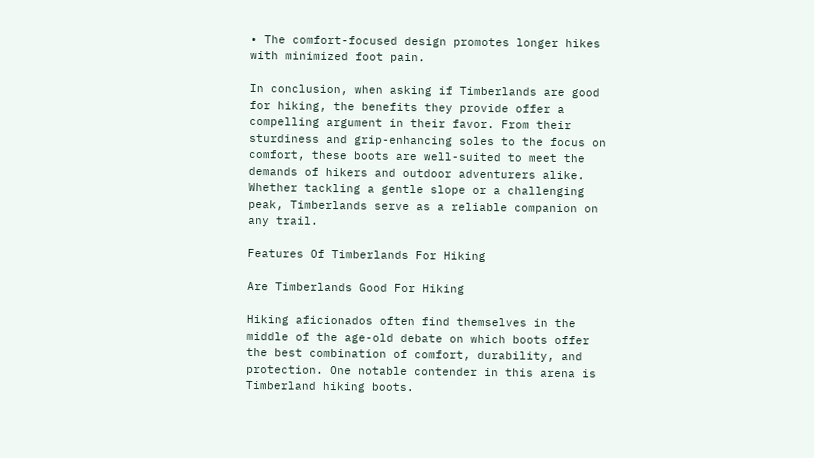• The comfort-focused design promotes longer hikes with minimized foot pain.

In conclusion, when asking if Timberlands are good for hiking, the benefits they provide offer a compelling argument in their favor. From their sturdiness and grip-enhancing soles to the focus on comfort, these boots are well-suited to meet the demands of hikers and outdoor adventurers alike. Whether tackling a gentle slope or a challenging peak, Timberlands serve as a reliable companion on any trail.

Features Of Timberlands For Hiking

Are Timberlands Good For Hiking

Hiking aficionados often find themselves in the middle of the age-old debate on which boots offer the best combination of comfort, durability, and protection. One notable contender in this arena is Timberland hiking boots.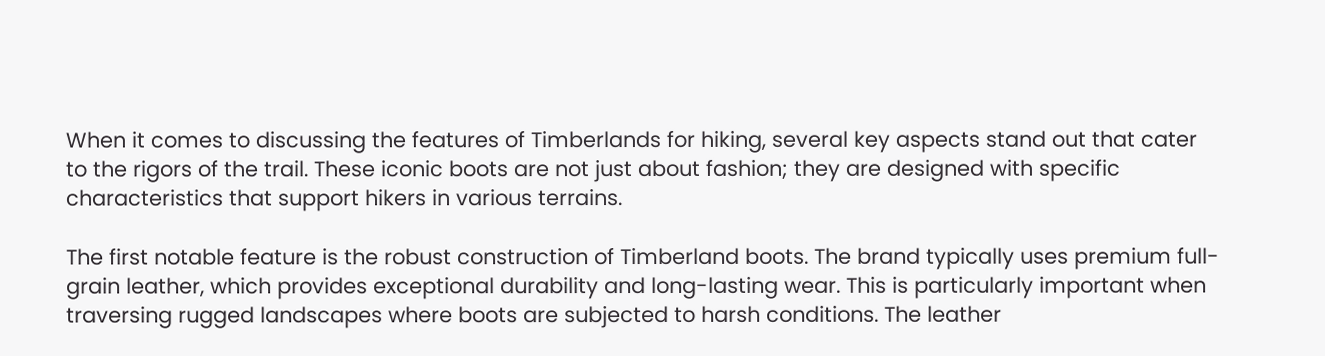When it comes to discussing the features of Timberlands for hiking, several key aspects stand out that cater to the rigors of the trail. These iconic boots are not just about fashion; they are designed with specific characteristics that support hikers in various terrains.

The first notable feature is the robust construction of Timberland boots. The brand typically uses premium full-grain leather, which provides exceptional durability and long-lasting wear. This is particularly important when traversing rugged landscapes where boots are subjected to harsh conditions. The leather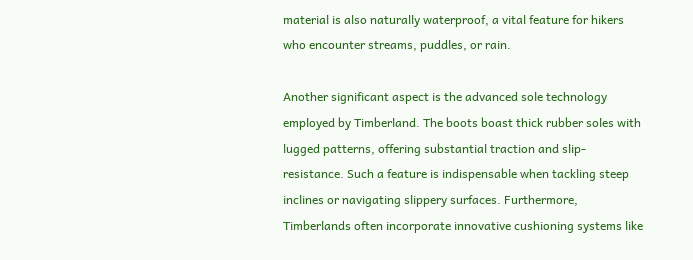material is also naturally waterproof, a vital feature for hikers who encounter streams, puddles, or rain.

Another significant aspect is the advanced sole technology employed by Timberland. The boots boast thick rubber soles with lugged patterns, offering substantial traction and slip-resistance. Such a feature is indispensable when tackling steep inclines or navigating slippery surfaces. Furthermore, Timberlands often incorporate innovative cushioning systems like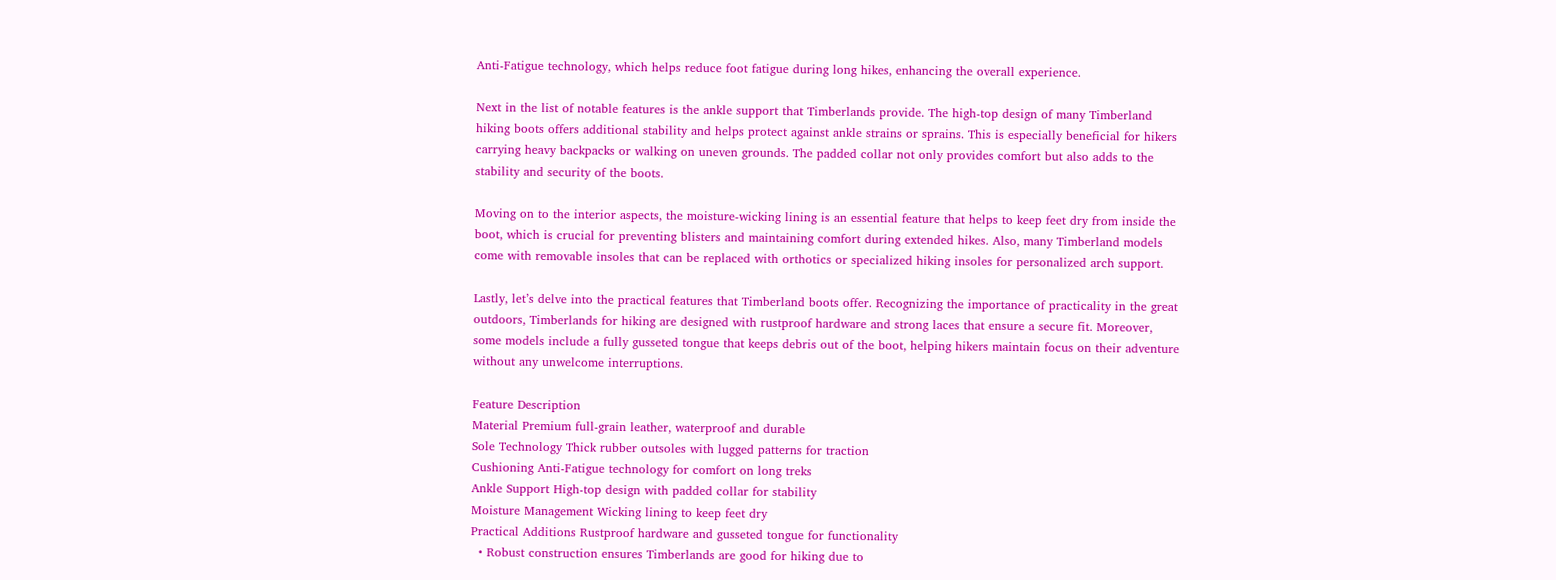Anti-Fatigue technology, which helps reduce foot fatigue during long hikes, enhancing the overall experience.

Next in the list of notable features is the ankle support that Timberlands provide. The high-top design of many Timberland hiking boots offers additional stability and helps protect against ankle strains or sprains. This is especially beneficial for hikers carrying heavy backpacks or walking on uneven grounds. The padded collar not only provides comfort but also adds to the stability and security of the boots.

Moving on to the interior aspects, the moisture-wicking lining is an essential feature that helps to keep feet dry from inside the boot, which is crucial for preventing blisters and maintaining comfort during extended hikes. Also, many Timberland models come with removable insoles that can be replaced with orthotics or specialized hiking insoles for personalized arch support.

Lastly, let’s delve into the practical features that Timberland boots offer. Recognizing the importance of practicality in the great outdoors, Timberlands for hiking are designed with rustproof hardware and strong laces that ensure a secure fit. Moreover, some models include a fully gusseted tongue that keeps debris out of the boot, helping hikers maintain focus on their adventure without any unwelcome interruptions.

Feature Description
Material Premium full-grain leather, waterproof and durable
Sole Technology Thick rubber outsoles with lugged patterns for traction
Cushioning Anti-Fatigue technology for comfort on long treks
Ankle Support High-top design with padded collar for stability
Moisture Management Wicking lining to keep feet dry
Practical Additions Rustproof hardware and gusseted tongue for functionality
  • Robust construction ensures Timberlands are good for hiking due to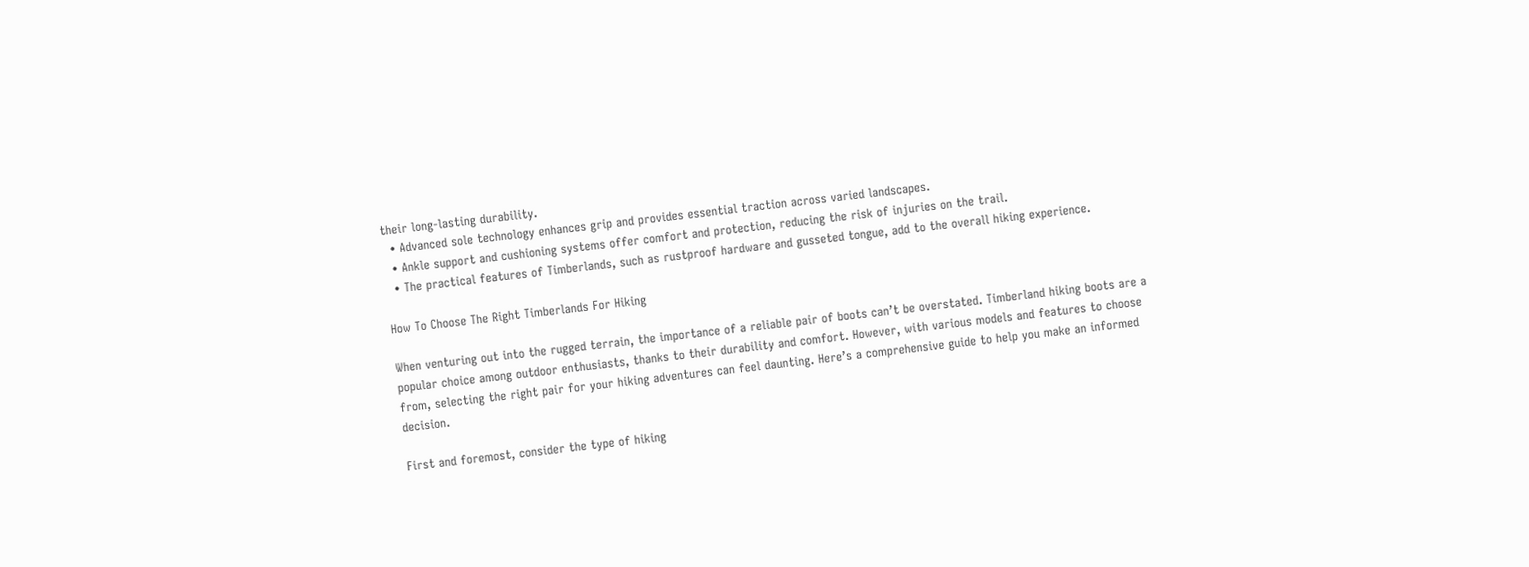their long-lasting durability.
  • Advanced sole technology enhances grip and provides essential traction across varied landscapes.
  • Ankle support and cushioning systems offer comfort and protection, reducing the risk of injuries on the trail.
  • The practical features of Timberlands, such as rustproof hardware and gusseted tongue, add to the overall hiking experience.

How To Choose The Right Timberlands For Hiking

When venturing out into the rugged terrain, the importance of a reliable pair of boots can’t be overstated. Timberland hiking boots are a popular choice among outdoor enthusiasts, thanks to their durability and comfort. However, with various models and features to choose from, selecting the right pair for your hiking adventures can feel daunting. Here’s a comprehensive guide to help you make an informed decision.

First and foremost, consider the type of hiking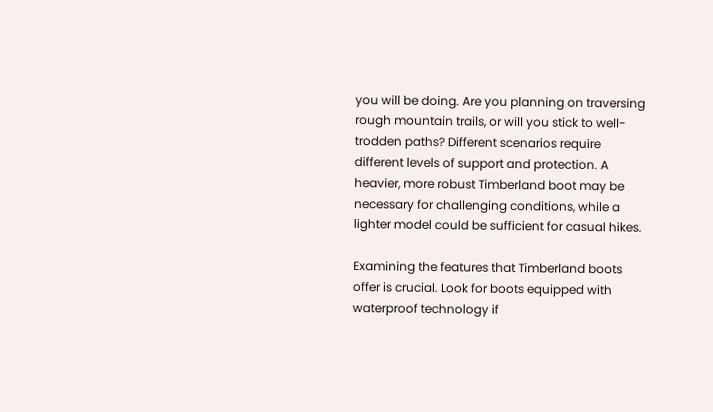you will be doing. Are you planning on traversing rough mountain trails, or will you stick to well-trodden paths? Different scenarios require different levels of support and protection. A heavier, more robust Timberland boot may be necessary for challenging conditions, while a lighter model could be sufficient for casual hikes.

Examining the features that Timberland boots offer is crucial. Look for boots equipped with waterproof technology if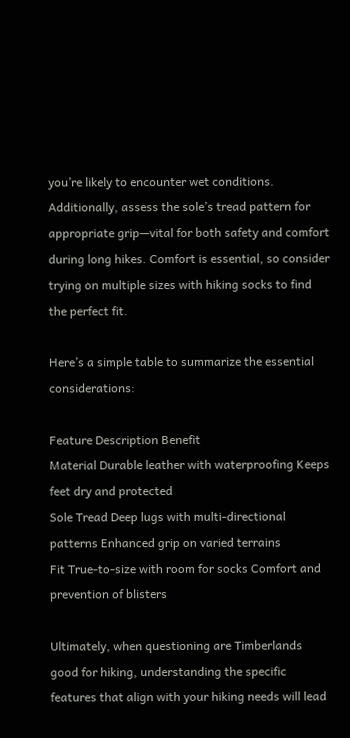you’re likely to encounter wet conditions. Additionally, assess the sole’s tread pattern for appropriate grip—vital for both safety and comfort during long hikes. Comfort is essential, so consider trying on multiple sizes with hiking socks to find the perfect fit.

Here’s a simple table to summarize the essential considerations:

Feature Description Benefit
Material Durable leather with waterproofing Keeps feet dry and protected
Sole Tread Deep lugs with multi-directional patterns Enhanced grip on varied terrains
Fit True-to-size with room for socks Comfort and prevention of blisters

Ultimately, when questioning are Timberlands good for hiking, understanding the specific features that align with your hiking needs will lead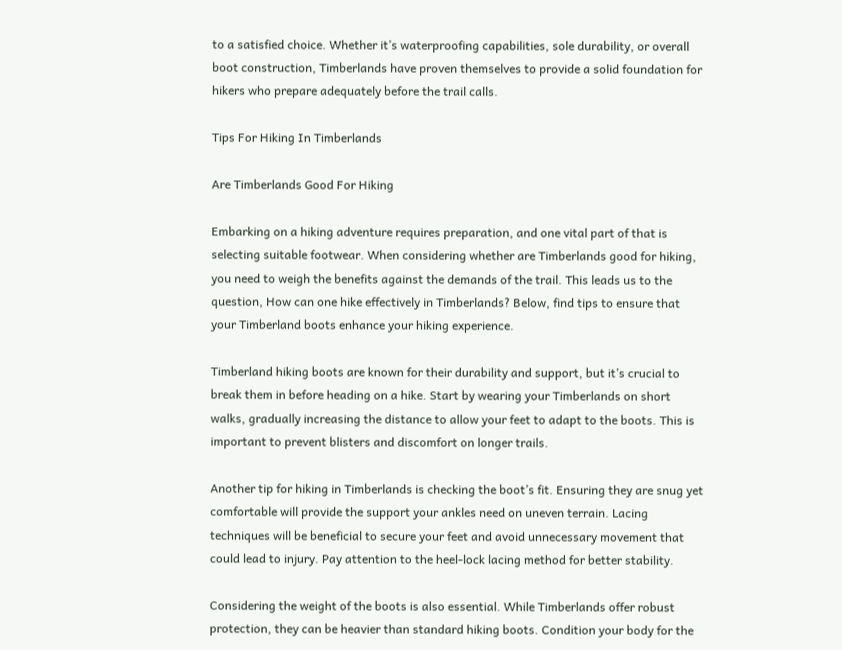to a satisfied choice. Whether it’s waterproofing capabilities, sole durability, or overall boot construction, Timberlands have proven themselves to provide a solid foundation for hikers who prepare adequately before the trail calls.

Tips For Hiking In Timberlands

Are Timberlands Good For Hiking

Embarking on a hiking adventure requires preparation, and one vital part of that is selecting suitable footwear. When considering whether are Timberlands good for hiking, you need to weigh the benefits against the demands of the trail. This leads us to the question, How can one hike effectively in Timberlands? Below, find tips to ensure that your Timberland boots enhance your hiking experience.

Timberland hiking boots are known for their durability and support, but it’s crucial to break them in before heading on a hike. Start by wearing your Timberlands on short walks, gradually increasing the distance to allow your feet to adapt to the boots. This is important to prevent blisters and discomfort on longer trails.

Another tip for hiking in Timberlands is checking the boot’s fit. Ensuring they are snug yet comfortable will provide the support your ankles need on uneven terrain. Lacing techniques will be beneficial to secure your feet and avoid unnecessary movement that could lead to injury. Pay attention to the heel-lock lacing method for better stability.

Considering the weight of the boots is also essential. While Timberlands offer robust protection, they can be heavier than standard hiking boots. Condition your body for the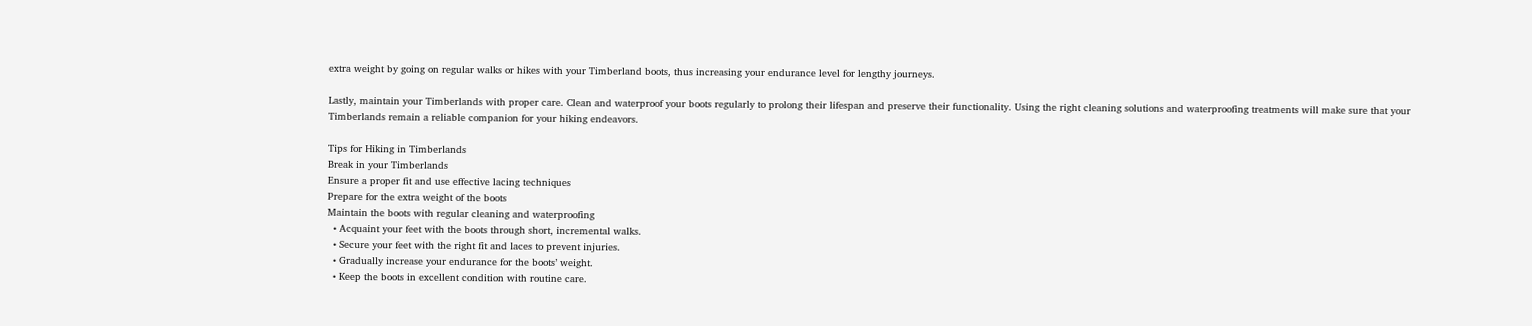extra weight by going on regular walks or hikes with your Timberland boots, thus increasing your endurance level for lengthy journeys.

Lastly, maintain your Timberlands with proper care. Clean and waterproof your boots regularly to prolong their lifespan and preserve their functionality. Using the right cleaning solutions and waterproofing treatments will make sure that your Timberlands remain a reliable companion for your hiking endeavors.

Tips for Hiking in Timberlands
Break in your Timberlands
Ensure a proper fit and use effective lacing techniques
Prepare for the extra weight of the boots
Maintain the boots with regular cleaning and waterproofing
  • Acquaint your feet with the boots through short, incremental walks.
  • Secure your feet with the right fit and laces to prevent injuries.
  • Gradually increase your endurance for the boots’ weight.
  • Keep the boots in excellent condition with routine care.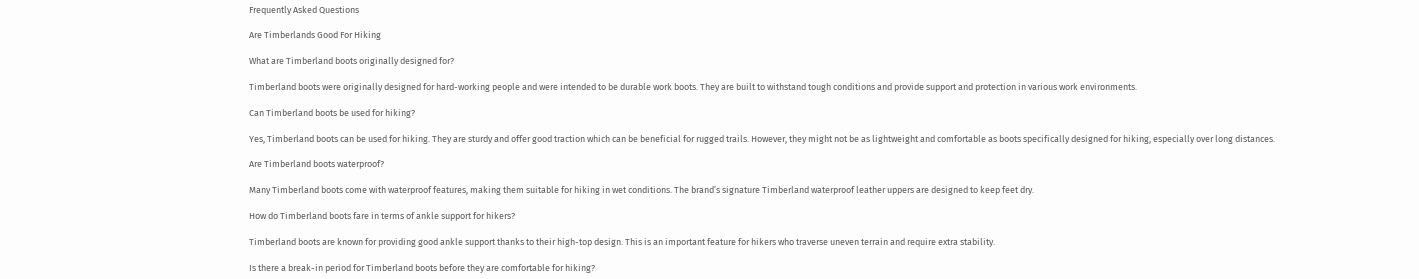Frequently Asked Questions

Are Timberlands Good For Hiking

What are Timberland boots originally designed for?

Timberland boots were originally designed for hard-working people and were intended to be durable work boots. They are built to withstand tough conditions and provide support and protection in various work environments.

Can Timberland boots be used for hiking?

Yes, Timberland boots can be used for hiking. They are sturdy and offer good traction which can be beneficial for rugged trails. However, they might not be as lightweight and comfortable as boots specifically designed for hiking, especially over long distances.

Are Timberland boots waterproof?

Many Timberland boots come with waterproof features, making them suitable for hiking in wet conditions. The brand’s signature Timberland waterproof leather uppers are designed to keep feet dry.

How do Timberland boots fare in terms of ankle support for hikers?

Timberland boots are known for providing good ankle support thanks to their high-top design. This is an important feature for hikers who traverse uneven terrain and require extra stability.

Is there a break-in period for Timberland boots before they are comfortable for hiking?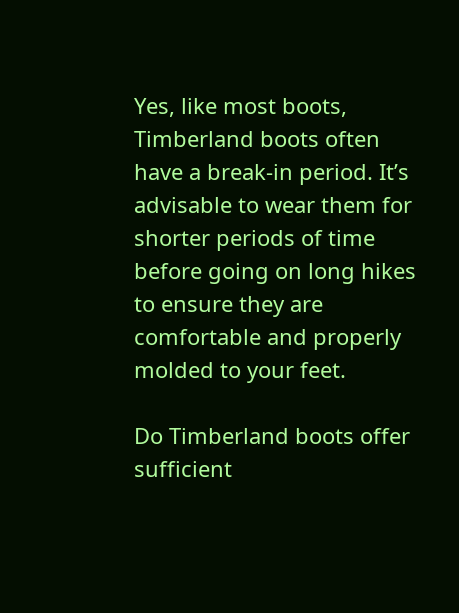Yes, like most boots, Timberland boots often have a break-in period. It’s advisable to wear them for shorter periods of time before going on long hikes to ensure they are comfortable and properly molded to your feet.

Do Timberland boots offer sufficient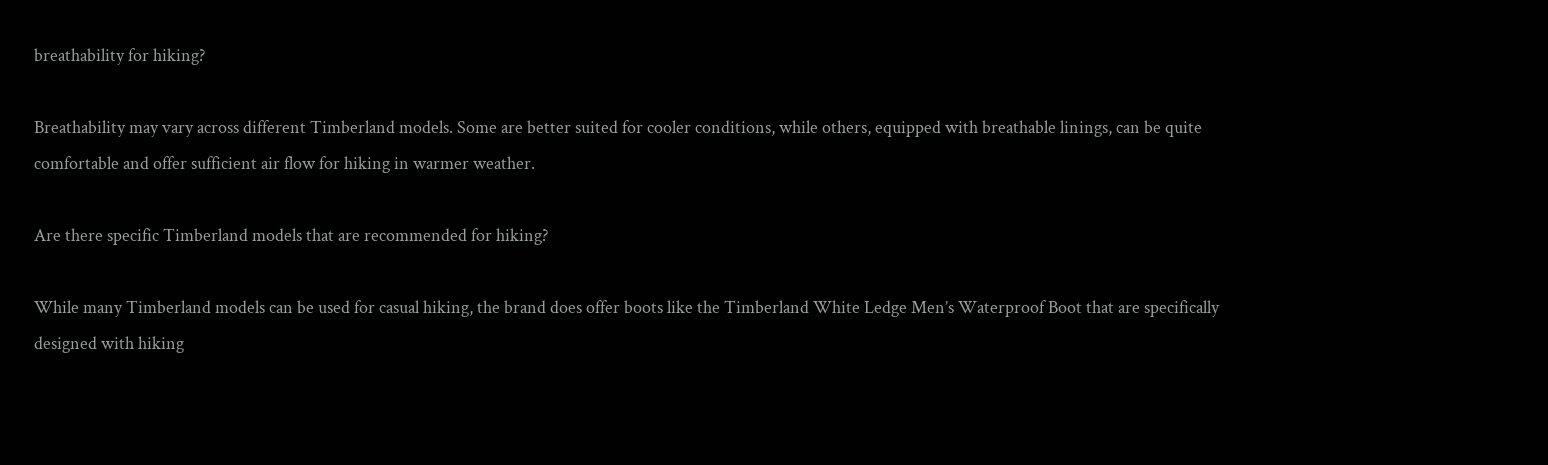breathability for hiking?

Breathability may vary across different Timberland models. Some are better suited for cooler conditions, while others, equipped with breathable linings, can be quite comfortable and offer sufficient air flow for hiking in warmer weather.

Are there specific Timberland models that are recommended for hiking?

While many Timberland models can be used for casual hiking, the brand does offer boots like the Timberland White Ledge Men’s Waterproof Boot that are specifically designed with hiking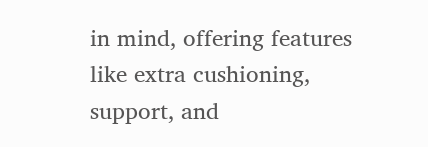in mind, offering features like extra cushioning, support, and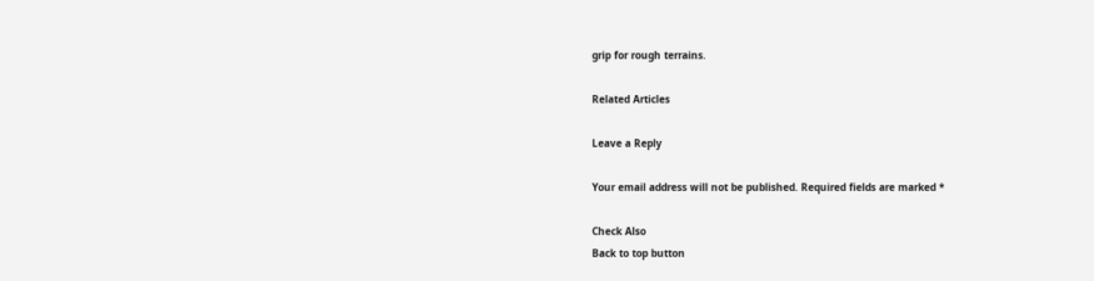grip for rough terrains.

Related Articles

Leave a Reply

Your email address will not be published. Required fields are marked *

Check Also
Back to top button